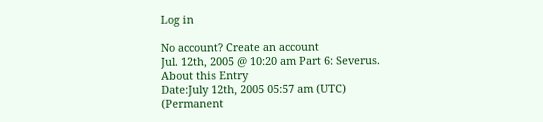Log in

No account? Create an account
Jul. 12th, 2005 @ 10:20 am Part 6: Severus.
About this Entry
Date:July 12th, 2005 05:57 am (UTC)
(Permanent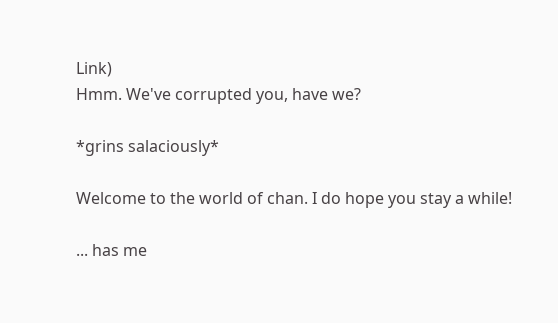Link)
Hmm. We've corrupted you, have we?

*grins salaciously*

Welcome to the world of chan. I do hope you stay a while!

... has me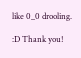like 0_0 drooling.

:D Thank you!